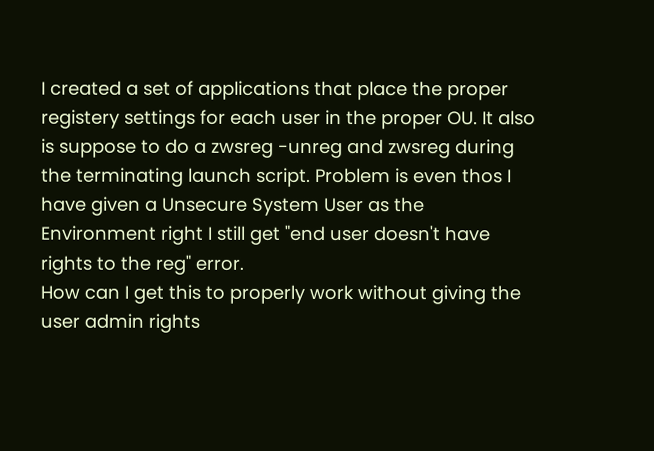I created a set of applications that place the proper registery settings for each user in the proper OU. It also is suppose to do a zwsreg -unreg and zwsreg during the terminating launch script. Problem is even thos I have given a Unsecure System User as the Environment right I still get "end user doesn't have rights to the reg" error.
How can I get this to properly work without giving the user admin rights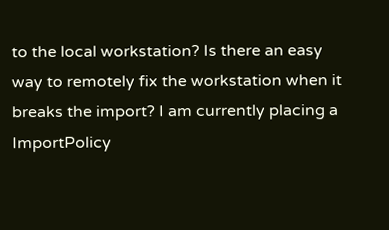to the local workstation? Is there an easy way to remotely fix the workstation when it breaks the import? I am currently placing a ImportPolicy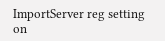ImportServer reg setting on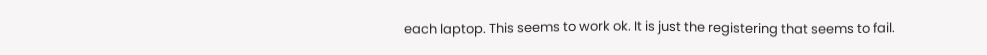each laptop. This seems to work ok. It is just the registering that seems to fail.